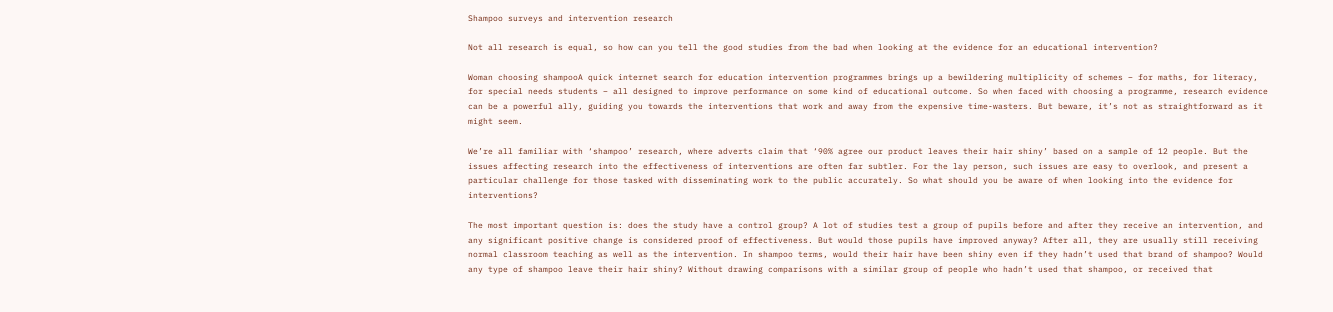Shampoo surveys and intervention research

Not all research is equal, so how can you tell the good studies from the bad when looking at the evidence for an educational intervention?

Woman choosing shampooA quick internet search for education intervention programmes brings up a bewildering multiplicity of schemes – for maths, for literacy, for special needs students – all designed to improve performance on some kind of educational outcome. So when faced with choosing a programme, research evidence can be a powerful ally, guiding you towards the interventions that work and away from the expensive time-wasters. But beware, it’s not as straightforward as it might seem.

We’re all familiar with ‘shampoo’ research, where adverts claim that ‘90% agree our product leaves their hair shiny’ based on a sample of 12 people. But the issues affecting research into the effectiveness of interventions are often far subtler. For the lay person, such issues are easy to overlook, and present a particular challenge for those tasked with disseminating work to the public accurately. So what should you be aware of when looking into the evidence for interventions?

The most important question is: does the study have a control group? A lot of studies test a group of pupils before and after they receive an intervention, and any significant positive change is considered proof of effectiveness. But would those pupils have improved anyway? After all, they are usually still receiving normal classroom teaching as well as the intervention. In shampoo terms, would their hair have been shiny even if they hadn’t used that brand of shampoo? Would any type of shampoo leave their hair shiny? Without drawing comparisons with a similar group of people who hadn’t used that shampoo, or received that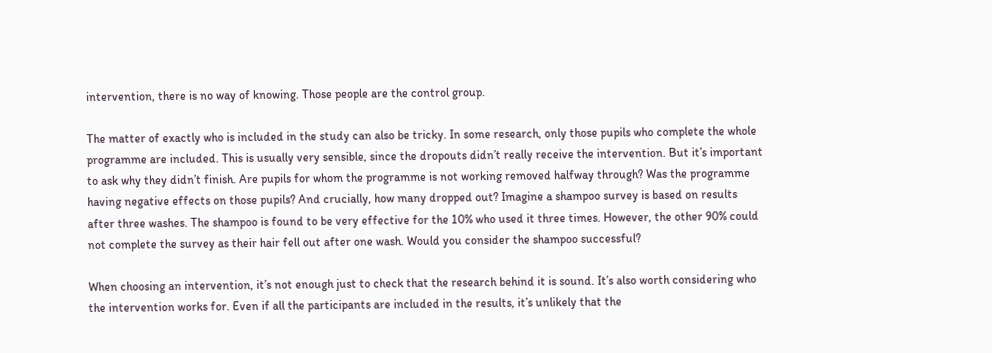intervention, there is no way of knowing. Those people are the control group.

The matter of exactly who is included in the study can also be tricky. In some research, only those pupils who complete the whole programme are included. This is usually very sensible, since the dropouts didn’t really receive the intervention. But it’s important to ask why they didn’t finish. Are pupils for whom the programme is not working removed halfway through? Was the programme having negative effects on those pupils? And crucially, how many dropped out? Imagine a shampoo survey is based on results after three washes. The shampoo is found to be very effective for the 10% who used it three times. However, the other 90% could not complete the survey as their hair fell out after one wash. Would you consider the shampoo successful?

When choosing an intervention, it’s not enough just to check that the research behind it is sound. It’s also worth considering who the intervention works for. Even if all the participants are included in the results, it’s unlikely that the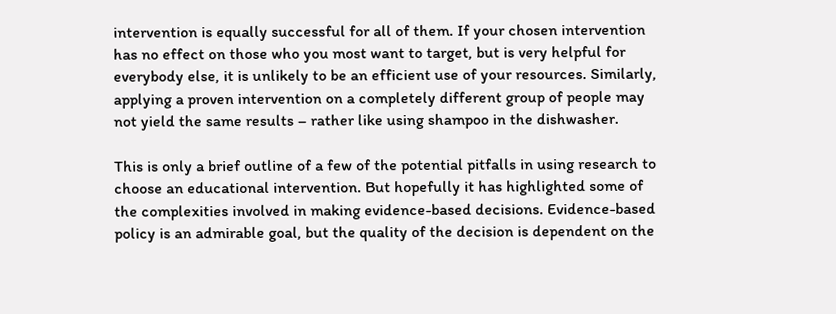intervention is equally successful for all of them. If your chosen intervention has no effect on those who you most want to target, but is very helpful for everybody else, it is unlikely to be an efficient use of your resources. Similarly, applying a proven intervention on a completely different group of people may not yield the same results – rather like using shampoo in the dishwasher.

This is only a brief outline of a few of the potential pitfalls in using research to choose an educational intervention. But hopefully it has highlighted some of the complexities involved in making evidence-based decisions. Evidence-based policy is an admirable goal, but the quality of the decision is dependent on the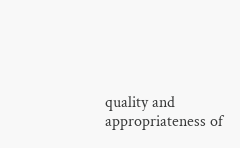quality and appropriateness of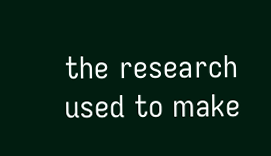the research used to make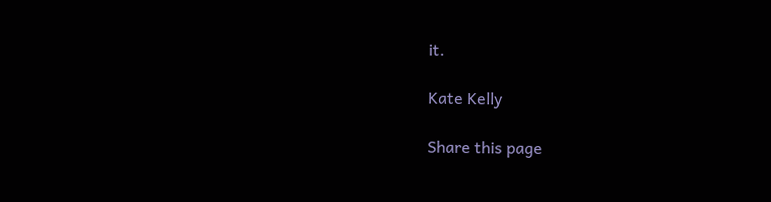it.

Kate Kelly

Share this page